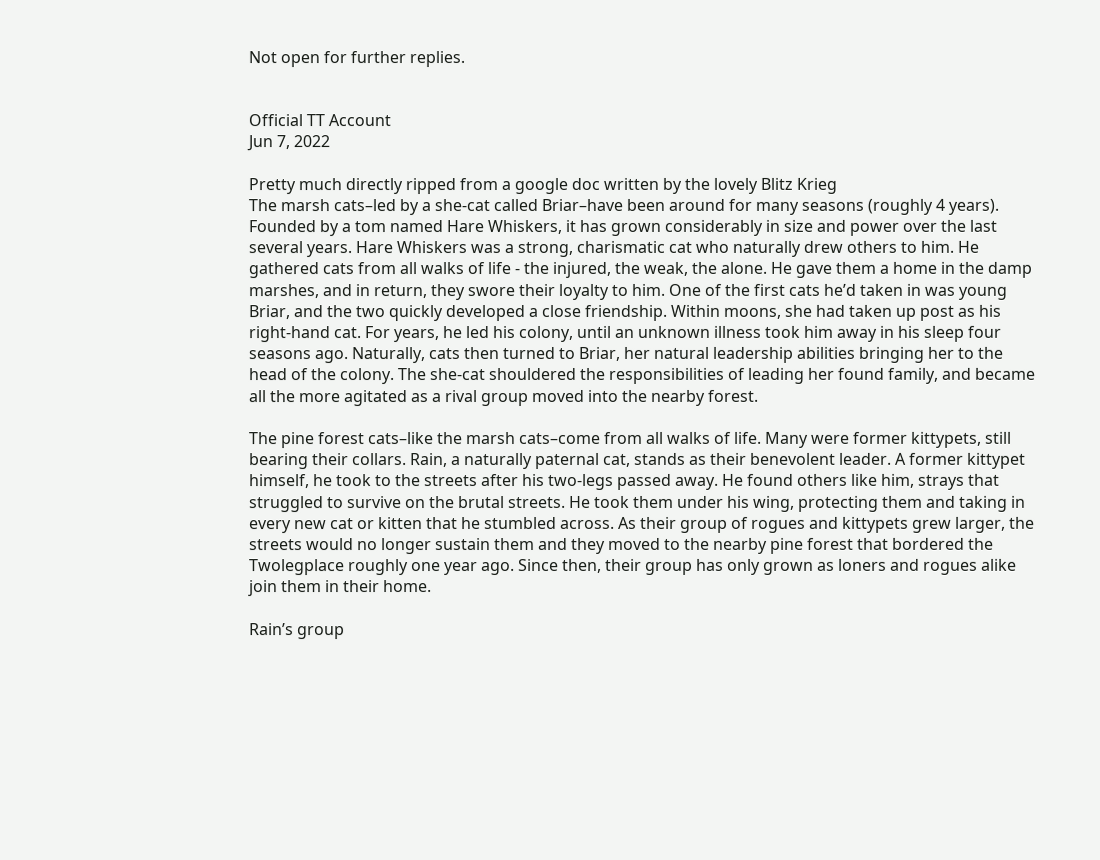Not open for further replies.


Official TT Account
Jun 7, 2022

Pretty much directly ripped from a google doc written by the lovely Blitz Krieg
The marsh cats–led by a she-cat called Briar–have been around for many seasons (roughly 4 years). Founded by a tom named Hare Whiskers, it has grown considerably in size and power over the last several years. Hare Whiskers was a strong, charismatic cat who naturally drew others to him. He gathered cats from all walks of life - the injured, the weak, the alone. He gave them a home in the damp marshes, and in return, they swore their loyalty to him. One of the first cats he’d taken in was young Briar, and the two quickly developed a close friendship. Within moons, she had taken up post as his right-hand cat. For years, he led his colony, until an unknown illness took him away in his sleep four seasons ago. Naturally, cats then turned to Briar, her natural leadership abilities bringing her to the head of the colony. The she-cat shouldered the responsibilities of leading her found family, and became all the more agitated as a rival group moved into the nearby forest.

The pine forest cats–like the marsh cats–come from all walks of life. Many were former kittypets, still bearing their collars. Rain, a naturally paternal cat, stands as their benevolent leader. A former kittypet himself, he took to the streets after his two-legs passed away. He found others like him, strays that struggled to survive on the brutal streets. He took them under his wing, protecting them and taking in every new cat or kitten that he stumbled across. As their group of rogues and kittypets grew larger, the streets would no longer sustain them and they moved to the nearby pine forest that bordered the Twolegplace roughly one year ago. Since then, their group has only grown as loners and rogues alike join them in their home.

Rain’s group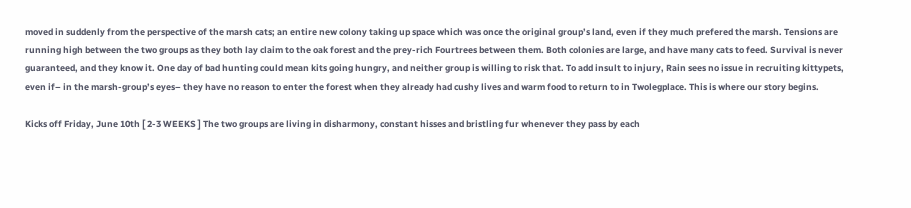moved in suddenly from the perspective of the marsh cats; an entire new colony taking up space which was once the original group’s land, even if they much prefered the marsh. Tensions are running high between the two groups as they both lay claim to the oak forest and the prey-rich Fourtrees between them. Both colonies are large, and have many cats to feed. Survival is never guaranteed, and they know it. One day of bad hunting could mean kits going hungry, and neither group is willing to risk that. To add insult to injury, Rain sees no issue in recruiting kittypets, even if– in the marsh-group’s eyes– they have no reason to enter the forest when they already had cushy lives and warm food to return to in Twolegplace. This is where our story begins.

Kicks off Friday, June 10th [ 2-3 WEEKS ] The two groups are living in disharmony, constant hisses and bristling fur whenever they pass by each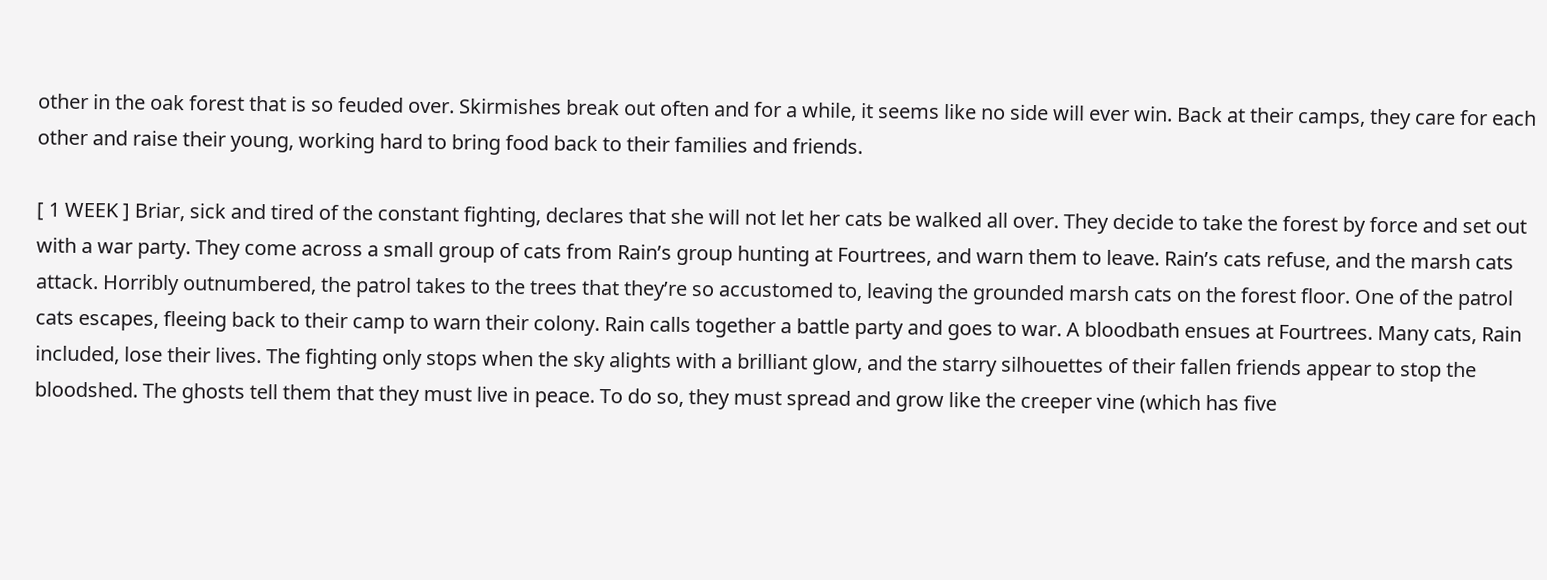other in the oak forest that is so feuded over. Skirmishes break out often and for a while, it seems like no side will ever win. Back at their camps, they care for each other and raise their young, working hard to bring food back to their families and friends.

[ 1 WEEK ] Briar, sick and tired of the constant fighting, declares that she will not let her cats be walked all over. They decide to take the forest by force and set out with a war party. They come across a small group of cats from Rain’s group hunting at Fourtrees, and warn them to leave. Rain’s cats refuse, and the marsh cats attack. Horribly outnumbered, the patrol takes to the trees that they’re so accustomed to, leaving the grounded marsh cats on the forest floor. One of the patrol cats escapes, fleeing back to their camp to warn their colony. Rain calls together a battle party and goes to war. A bloodbath ensues at Fourtrees. Many cats, Rain included, lose their lives. The fighting only stops when the sky alights with a brilliant glow, and the starry silhouettes of their fallen friends appear to stop the bloodshed. The ghosts tell them that they must live in peace. To do so, they must spread and grow like the creeper vine (which has five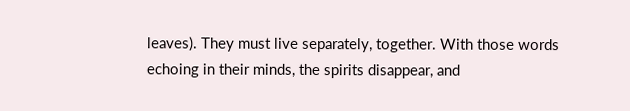leaves). They must live separately, together. With those words echoing in their minds, the spirits disappear, and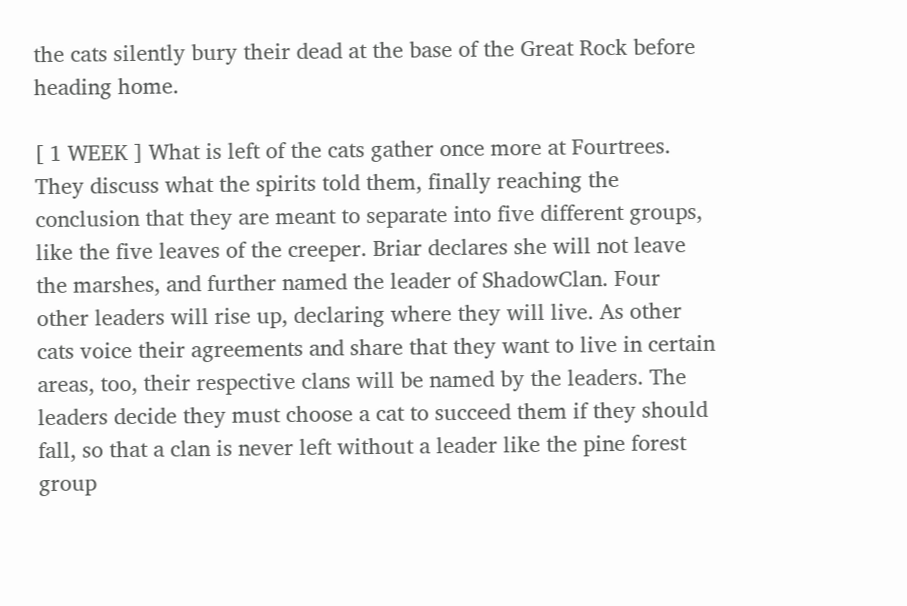the cats silently bury their dead at the base of the Great Rock before heading home.

[ 1 WEEK ] What is left of the cats gather once more at Fourtrees. They discuss what the spirits told them, finally reaching the conclusion that they are meant to separate into five different groups, like the five leaves of the creeper. Briar declares she will not leave the marshes, and further named the leader of ShadowClan. Four other leaders will rise up, declaring where they will live. As other cats voice their agreements and share that they want to live in certain areas, too, their respective clans will be named by the leaders. The leaders decide they must choose a cat to succeed them if they should fall, so that a clan is never left without a leader like the pine forest group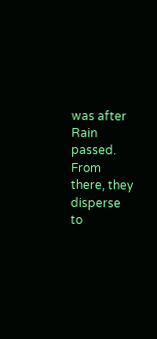was after Rain passed. From there, they disperse to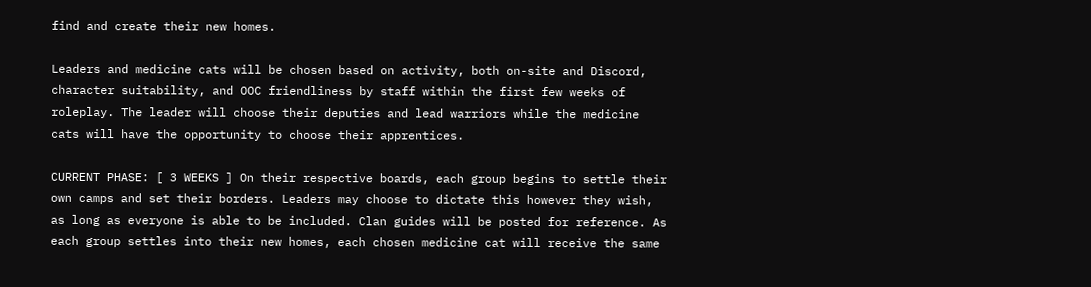find and create their new homes.

Leaders and medicine cats will be chosen based on activity, both on-site and Discord, character suitability, and OOC friendliness by staff within the first few weeks of roleplay. The leader will choose their deputies and lead warriors while the medicine cats will have the opportunity to choose their apprentices.

CURRENT PHASE: [ 3 WEEKS ] On their respective boards, each group begins to settle their own camps and set their borders. Leaders may choose to dictate this however they wish, as long as everyone is able to be included. Clan guides will be posted for reference. As each group settles into their new homes, each chosen medicine cat will receive the same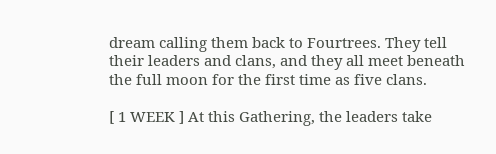dream calling them back to Fourtrees. They tell their leaders and clans, and they all meet beneath the full moon for the first time as five clans.

[ 1 WEEK ] At this Gathering, the leaders take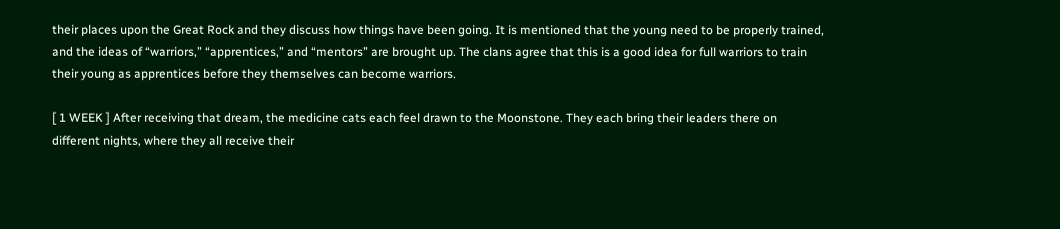their places upon the Great Rock and they discuss how things have been going. It is mentioned that the young need to be properly trained, and the ideas of “warriors,” “apprentices,” and “mentors” are brought up. The clans agree that this is a good idea for full warriors to train their young as apprentices before they themselves can become warriors.

[ 1 WEEK ] After receiving that dream, the medicine cats each feel drawn to the Moonstone. They each bring their leaders there on different nights, where they all receive their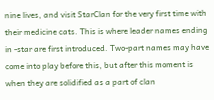nine lives, and visit StarClan for the very first time with their medicine cats. This is where leader names ending in -star are first introduced. Two-part names may have come into play before this, but after this moment is when they are solidified as a part of clan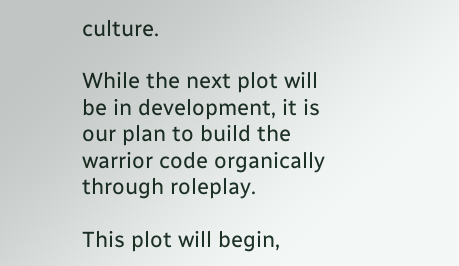culture.

While the next plot will be in development, it is our plan to build the warrior code organically through roleplay.

This plot will begin,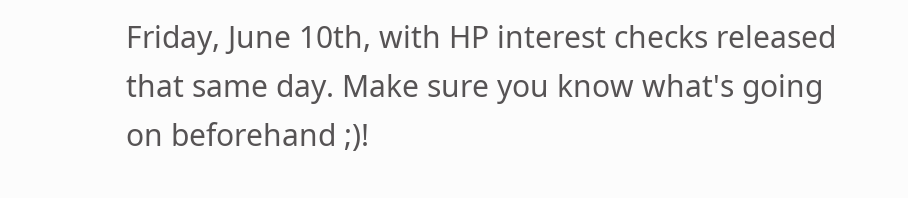Friday, June 10th, with HP interest checks released that same day. Make sure you know what's going on beforehand ;)!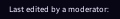Last edited by a moderator: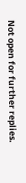Not open for further replies.